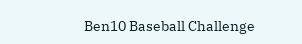Ben10 Baseball Challenge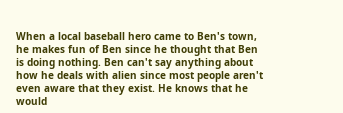When a local baseball hero came to Ben's town, he makes fun of Ben since he thought that Ben is doing nothing. Ben can't say anything about how he deals with alien since most people aren't even aware that they exist. He knows that he would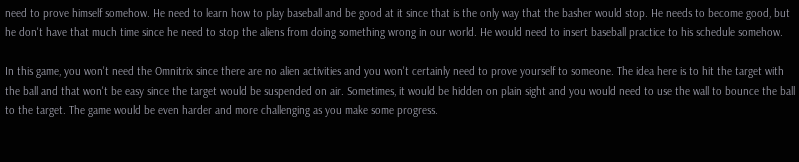need to prove himself somehow. He need to learn how to play baseball and be good at it since that is the only way that the basher would stop. He needs to become good, but he don't have that much time since he need to stop the aliens from doing something wrong in our world. He would need to insert baseball practice to his schedule somehow.

In this game, you won't need the Omnitrix since there are no alien activities and you won't certainly need to prove yourself to someone. The idea here is to hit the target with the ball and that won't be easy since the target would be suspended on air. Sometimes, it would be hidden on plain sight and you would need to use the wall to bounce the ball to the target. The game would be even harder and more challenging as you make some progress.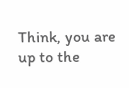Think, you are up to the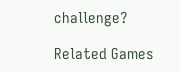challenge?

Related Games